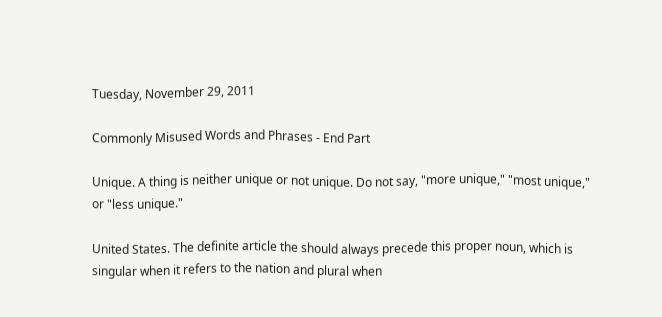Tuesday, November 29, 2011

Commonly Misused Words and Phrases - End Part

Unique. A thing is neither unique or not unique. Do not say, "more unique," "most unique," or "less unique."

United States. The definite article the should always precede this proper noun, which is singular when it refers to the nation and plural when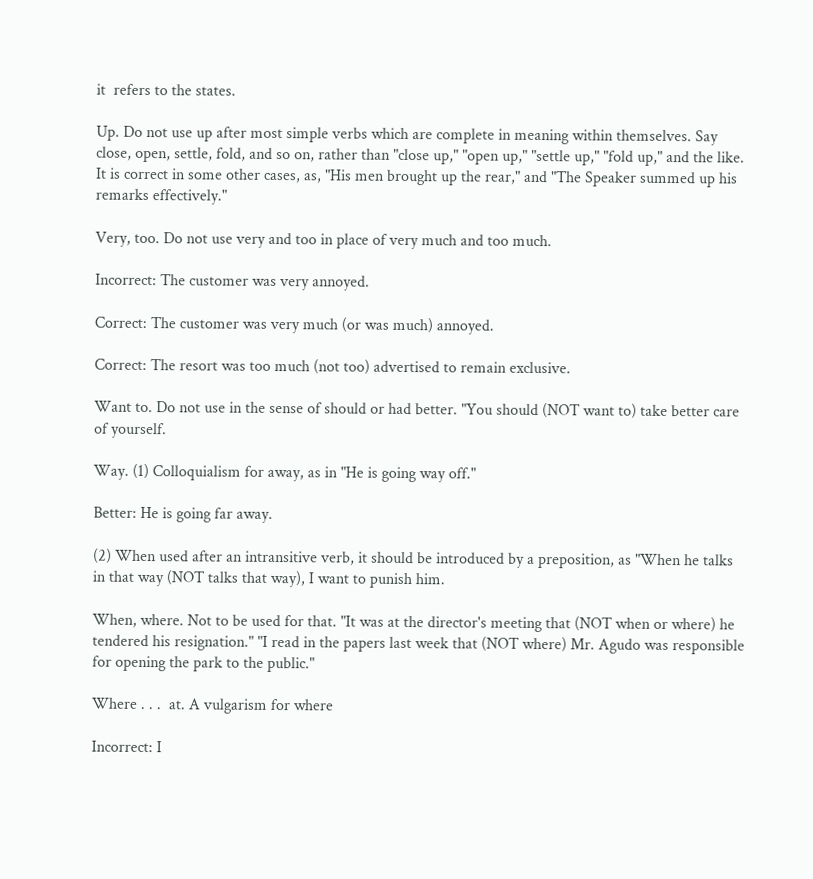it  refers to the states.

Up. Do not use up after most simple verbs which are complete in meaning within themselves. Say close, open, settle, fold, and so on, rather than "close up," "open up," "settle up," "fold up," and the like. It is correct in some other cases, as, "His men brought up the rear," and "The Speaker summed up his remarks effectively."

Very, too. Do not use very and too in place of very much and too much.

Incorrect: The customer was very annoyed.

Correct: The customer was very much (or was much) annoyed.

Correct: The resort was too much (not too) advertised to remain exclusive.

Want to. Do not use in the sense of should or had better. "You should (NOT want to) take better care of yourself.

Way. (1) Colloquialism for away, as in "He is going way off."

Better: He is going far away.

(2) When used after an intransitive verb, it should be introduced by a preposition, as "When he talks in that way (NOT talks that way), I want to punish him.

When, where. Not to be used for that. "It was at the director's meeting that (NOT when or where) he tendered his resignation." "I read in the papers last week that (NOT where) Mr. Agudo was responsible for opening the park to the public."

Where . . .  at. A vulgarism for where

Incorrect: I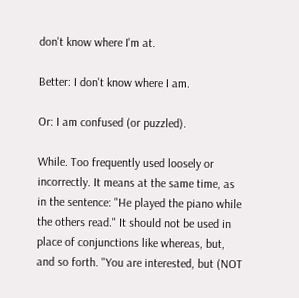don't know where I'm at.

Better: I don't know where I am.

Or: I am confused (or puzzled).

While. Too frequently used loosely or incorrectly. It means at the same time, as in the sentence: "He played the piano while the others read." It should not be used in place of conjunctions like whereas, but, and so forth. "You are interested, but (NOT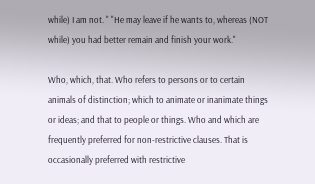while) I am not. " "He may leave if he wants to, whereas (NOT while) you had better remain and finish your work."

Who, which, that. Who refers to persons or to certain animals of distinction; which to animate or inanimate things or ideas; and that to people or things. Who and which are frequently preferred for non-restrictive clauses. That is occasionally preferred with restrictive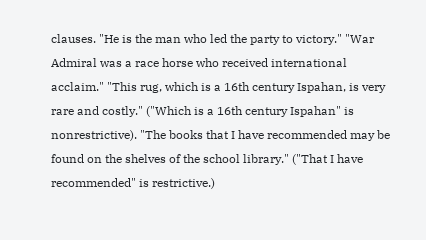clauses. "He is the man who led the party to victory." "War Admiral was a race horse who received international acclaim." "This rug, which is a 16th century Ispahan, is very rare and costly." ("Which is a 16th century Ispahan" is nonrestrictive). "The books that I have recommended may be found on the shelves of the school library." ("That I have recommended" is restrictive.)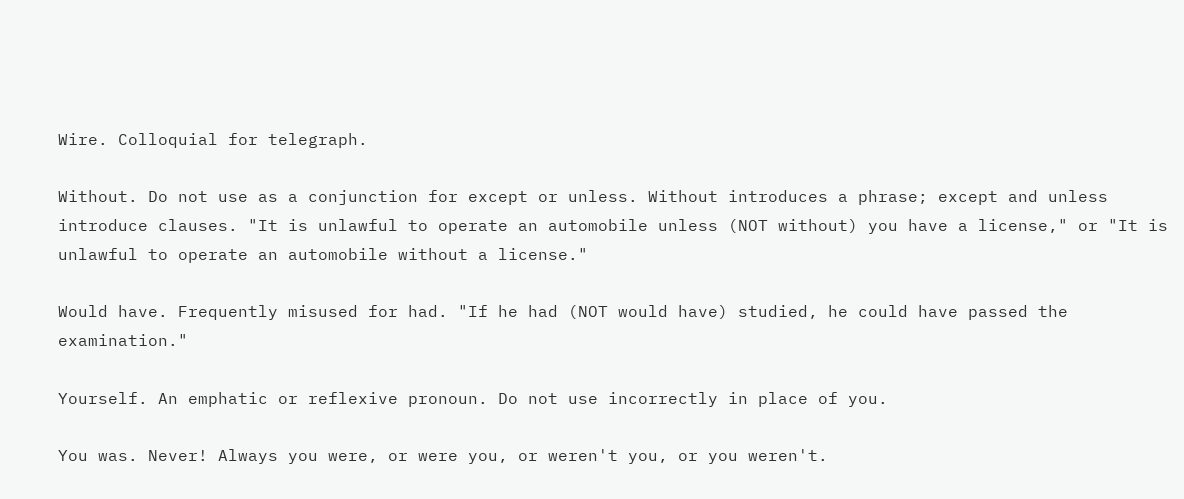Wire. Colloquial for telegraph.

Without. Do not use as a conjunction for except or unless. Without introduces a phrase; except and unless introduce clauses. "It is unlawful to operate an automobile unless (NOT without) you have a license," or "It is unlawful to operate an automobile without a license."

Would have. Frequently misused for had. "If he had (NOT would have) studied, he could have passed the examination."

Yourself. An emphatic or reflexive pronoun. Do not use incorrectly in place of you.

You was. Never! Always you were, or were you, or weren't you, or you weren't.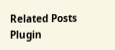Related Posts Plugin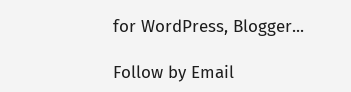for WordPress, Blogger...

Follow by Email